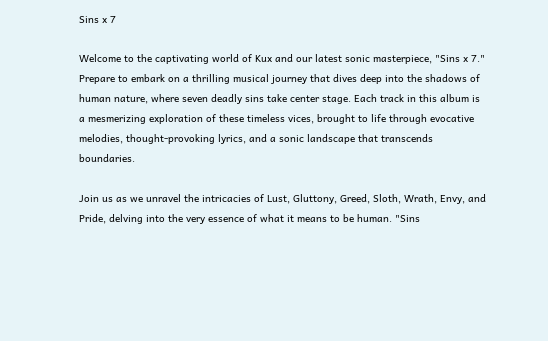Sins x 7

Welcome to the captivating world of Kux and our latest sonic masterpiece, "Sins x 7." Prepare to embark on a thrilling musical journey that dives deep into the shadows of human nature, where seven deadly sins take center stage. Each track in this album is a mesmerizing exploration of these timeless vices, brought to life through evocative melodies, thought-provoking lyrics, and a sonic landscape that transcends boundaries.

Join us as we unravel the intricacies of Lust, Gluttony, Greed, Sloth, Wrath, Envy, and Pride, delving into the very essence of what it means to be human. "Sins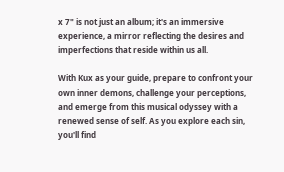x 7" is not just an album; it's an immersive experience, a mirror reflecting the desires and imperfections that reside within us all.

With Kux as your guide, prepare to confront your own inner demons, challenge your perceptions, and emerge from this musical odyssey with a renewed sense of self. As you explore each sin, you'll find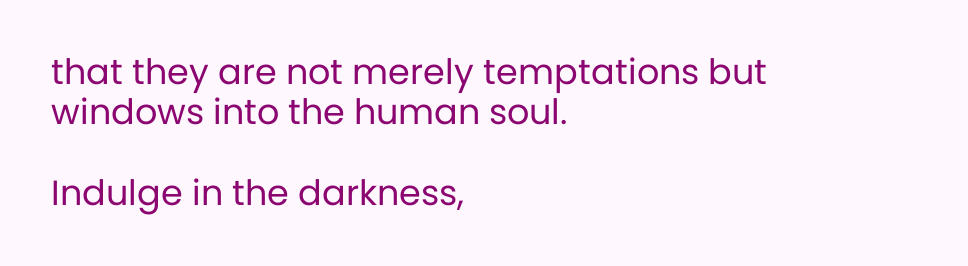that they are not merely temptations but windows into the human soul.

Indulge in the darkness,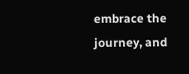embrace the journey, and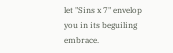let "Sins x 7" envelop you in its beguiling embrace.